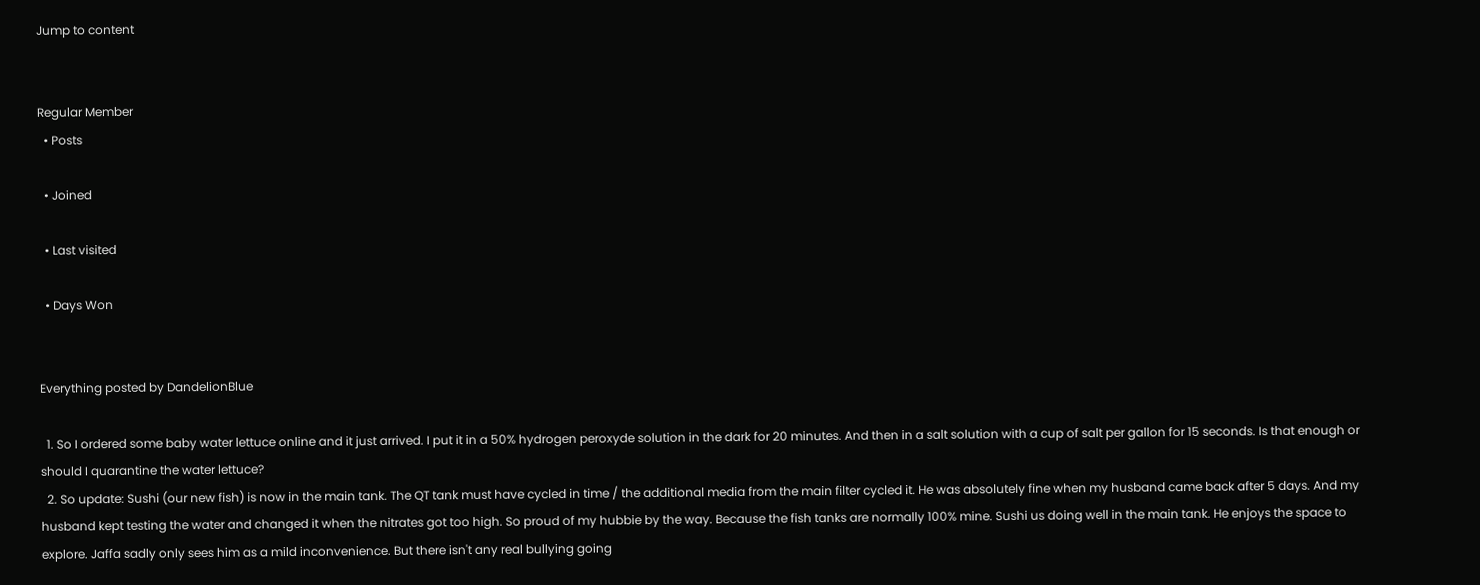Jump to content


Regular Member
  • Posts

  • Joined

  • Last visited

  • Days Won


Everything posted by DandelionBlue

  1. So I ordered some baby water lettuce online and it just arrived. I put it in a 50% hydrogen peroxyde solution in the dark for 20 minutes. And then in a salt solution with a cup of salt per gallon for 15 seconds. Is that enough or should I quarantine the water lettuce?
  2. So update: Sushi (our new fish) is now in the main tank. The QT tank must have cycled in time / the additional media from the main filter cycled it. He was absolutely fine when my husband came back after 5 days. And my husband kept testing the water and changed it when the nitrates got too high. So proud of my hubbie by the way. Because the fish tanks are normally 100% mine. Sushi us doing well in the main tank. He enjoys the space to explore. Jaffa sadly only sees him as a mild inconvenience. But there isn't any real bullying going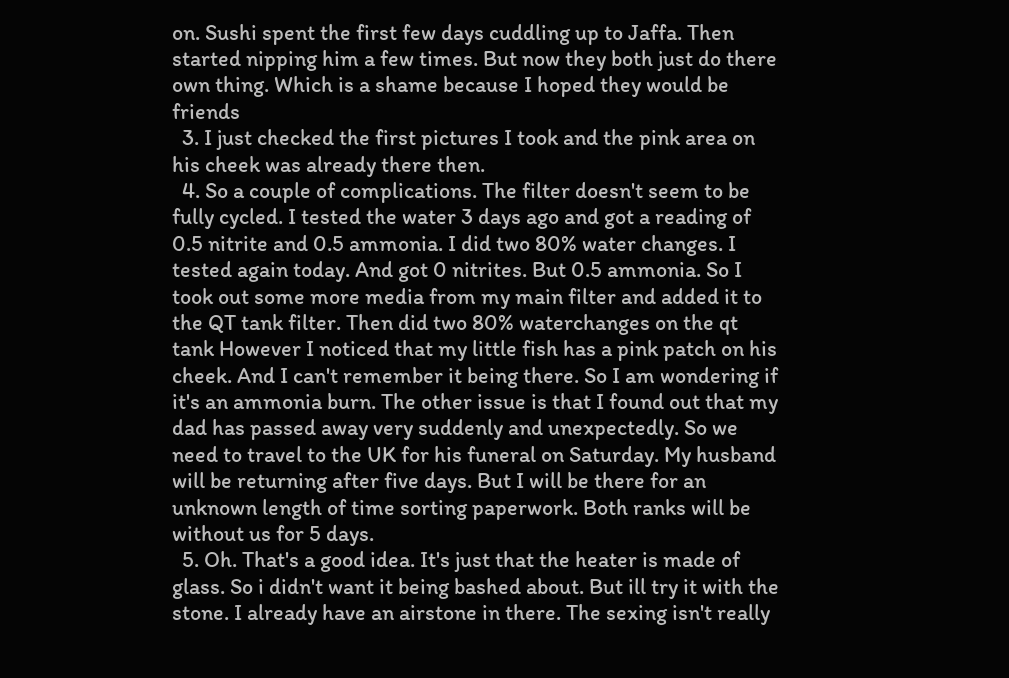on. Sushi spent the first few days cuddling up to Jaffa. Then started nipping him a few times. But now they both just do there own thing. Which is a shame because I hoped they would be friends
  3. I just checked the first pictures I took and the pink area on his cheek was already there then.
  4. So a couple of complications. The filter doesn't seem to be fully cycled. I tested the water 3 days ago and got a reading of 0.5 nitrite and 0.5 ammonia. I did two 80% water changes. I tested again today. And got 0 nitrites. But 0.5 ammonia. So I took out some more media from my main filter and added it to the QT tank filter. Then did two 80% waterchanges on the qt tank However I noticed that my little fish has a pink patch on his cheek. And I can't remember it being there. So I am wondering if it's an ammonia burn. The other issue is that I found out that my dad has passed away very suddenly and unexpectedly. So we need to travel to the UK for his funeral on Saturday. My husband will be returning after five days. But I will be there for an unknown length of time sorting paperwork. Both ranks will be without us for 5 days.
  5. Oh. That's a good idea. It's just that the heater is made of glass. So i didn't want it being bashed about. But ill try it with the stone. I already have an airstone in there. The sexing isn't really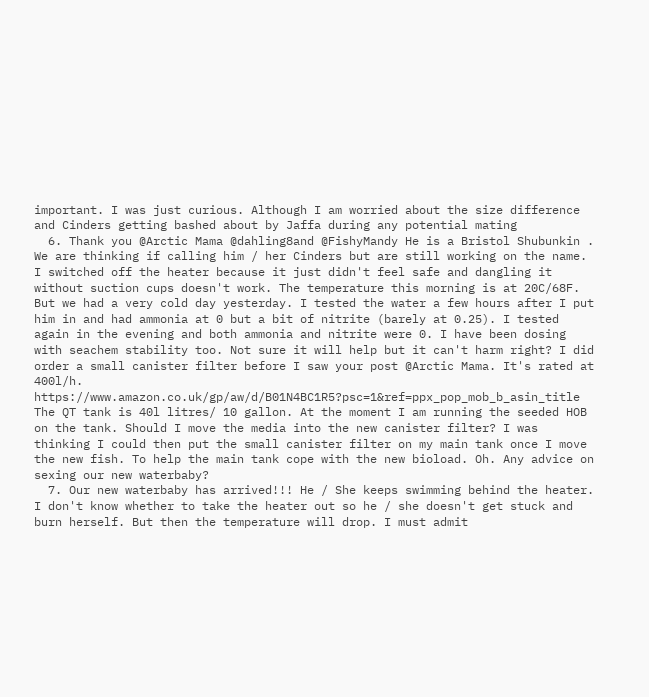important. I was just curious. Although I am worried about the size difference and Cinders getting bashed about by Jaffa during any potential mating
  6. Thank you @Arctic Mama @dahling8and @FishyMandy He is a Bristol Shubunkin . We are thinking if calling him / her Cinders but are still working on the name. I switched off the heater because it just didn't feel safe and dangling it without suction cups doesn't work. The temperature this morning is at 20C/68F. But we had a very cold day yesterday. I tested the water a few hours after I put him in and had ammonia at 0 but a bit of nitrite (barely at 0.25). I tested again in the evening and both ammonia and nitrite were 0. I have been dosing with seachem stability too. Not sure it will help but it can't harm right? I did order a small canister filter before I saw your post @Arctic Mama. It's rated at 400l/h. https://www.amazon.co.uk/gp/aw/d/B01N4BC1R5?psc=1&ref=ppx_pop_mob_b_asin_title The QT tank is 40l litres/ 10 gallon. At the moment I am running the seeded HOB on the tank. Should I move the media into the new canister filter? I was thinking I could then put the small canister filter on my main tank once I move the new fish. To help the main tank cope with the new bioload. Oh. Any advice on sexing our new waterbaby?
  7. Our new waterbaby has arrived!!! He / She keeps swimming behind the heater. I don't know whether to take the heater out so he / she doesn't get stuck and burn herself. But then the temperature will drop. I must admit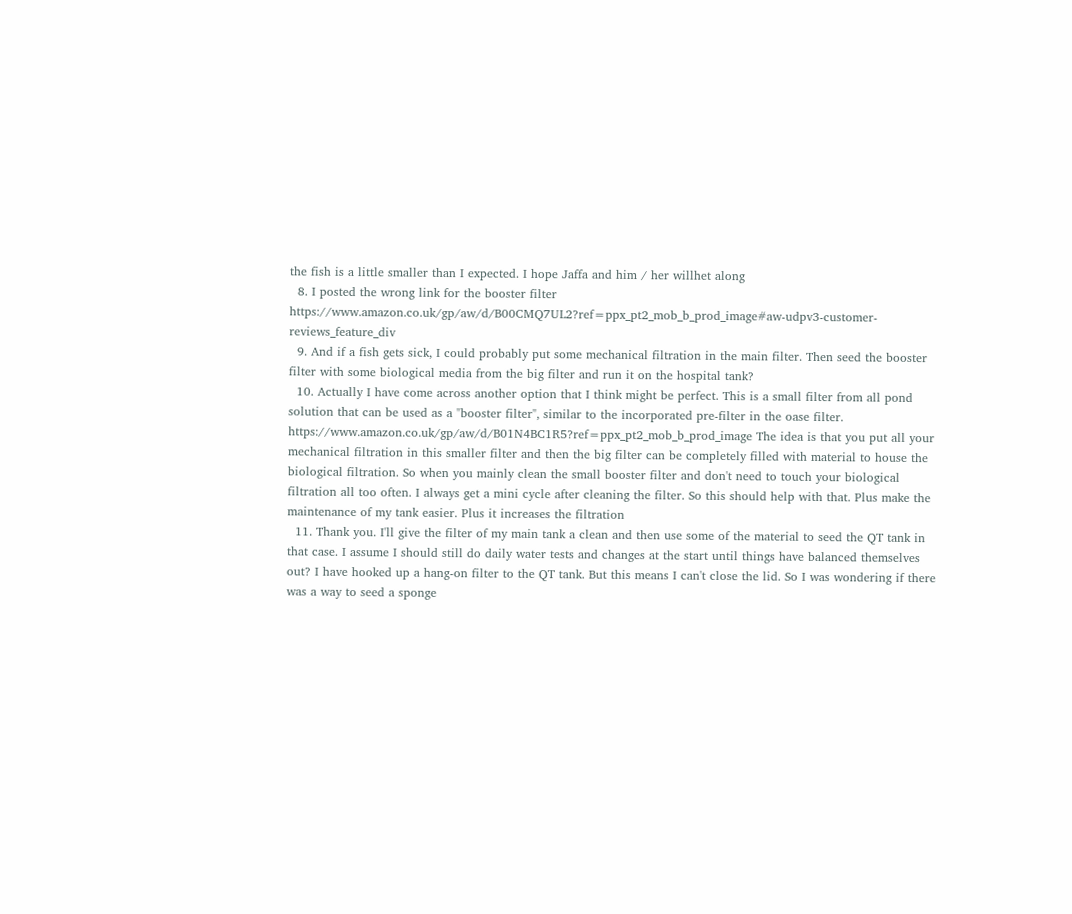the fish is a little smaller than I expected. I hope Jaffa and him / her willhet along
  8. I posted the wrong link for the booster filter https://www.amazon.co.uk/gp/aw/d/B00CMQ7UL2?ref=ppx_pt2_mob_b_prod_image#aw-udpv3-customer-reviews_feature_div
  9. And if a fish gets sick, I could probably put some mechanical filtration in the main filter. Then seed the booster filter with some biological media from the big filter and run it on the hospital tank?
  10. Actually I have come across another option that I think might be perfect. This is a small filter from all pond solution that can be used as a "booster filter", similar to the incorporated pre-filter in the oase filter. https://www.amazon.co.uk/gp/aw/d/B01N4BC1R5?ref=ppx_pt2_mob_b_prod_image The idea is that you put all your mechanical filtration in this smaller filter and then the big filter can be completely filled with material to house the biological filtration. So when you mainly clean the small booster filter and don't need to touch your biological filtration all too often. I always get a mini cycle after cleaning the filter. So this should help with that. Plus make the maintenance of my tank easier. Plus it increases the filtration
  11. Thank you. I'll give the filter of my main tank a clean and then use some of the material to seed the QT tank in that case. I assume I should still do daily water tests and changes at the start until things have balanced themselves out? I have hooked up a hang-on filter to the QT tank. But this means I can't close the lid. So I was wondering if there was a way to seed a sponge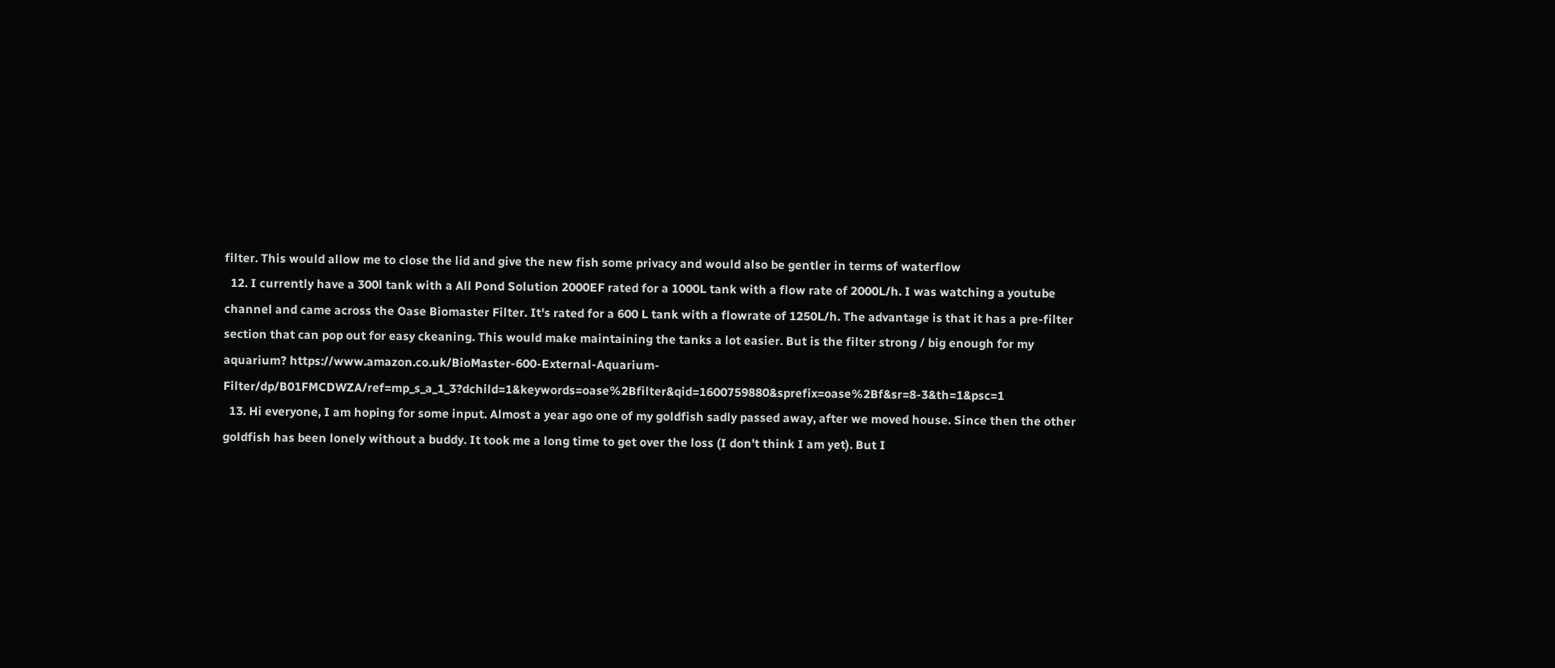filter. This would allow me to close the lid and give the new fish some privacy and would also be gentler in terms of waterflow
  12. I currently have a 300l tank with a All Pond Solution 2000EF rated for a 1000L tank with a flow rate of 2000L/h. I was watching a youtube channel and came across the Oase Biomaster Filter. It's rated for a 600 L tank with a flowrate of 1250L/h. The advantage is that it has a pre-filter section that can pop out for easy ckeaning. This would make maintaining the tanks a lot easier. But is the filter strong / big enough for my aquarium? https://www.amazon.co.uk/BioMaster-600-External-Aquarium-Filter/dp/B01FMCDWZA/ref=mp_s_a_1_3?dchild=1&keywords=oase%2Bfilter&qid=1600759880&sprefix=oase%2Bf&sr=8-3&th=1&psc=1
  13. Hi everyone, I am hoping for some input. Almost a year ago one of my goldfish sadly passed away, after we moved house. Since then the other goldfish has been lonely without a buddy. It took me a long time to get over the loss (I don't think I am yet). But I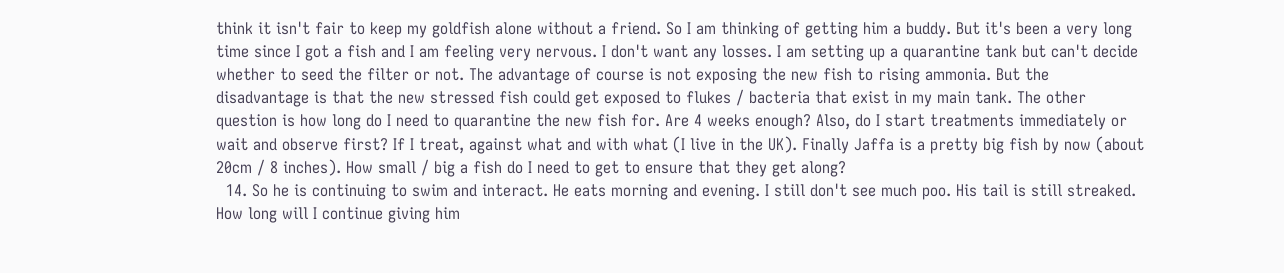think it isn't fair to keep my goldfish alone without a friend. So I am thinking of getting him a buddy. But it's been a very long time since I got a fish and I am feeling very nervous. I don't want any losses. I am setting up a quarantine tank but can't decide whether to seed the filter or not. The advantage of course is not exposing the new fish to rising ammonia. But the disadvantage is that the new stressed fish could get exposed to flukes / bacteria that exist in my main tank. The other question is how long do I need to quarantine the new fish for. Are 4 weeks enough? Also, do I start treatments immediately or wait and observe first? If I treat, against what and with what (I live in the UK). Finally Jaffa is a pretty big fish by now (about 20cm / 8 inches). How small / big a fish do I need to get to ensure that they get along?
  14. So he is continuing to swim and interact. He eats morning and evening. I still don't see much poo. His tail is still streaked. How long will I continue giving him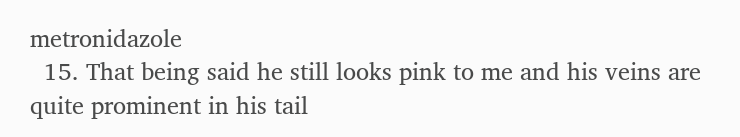metronidazole
  15. That being said he still looks pink to me and his veins are quite prominent in his tail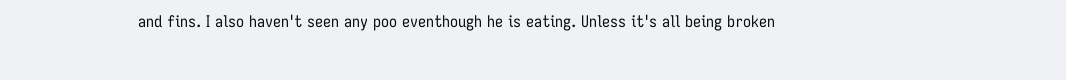and fins. I also haven't seen any poo eventhough he is eating. Unless it's all being broken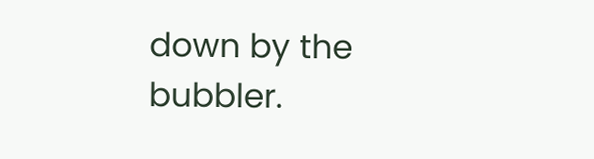down by the bubbler.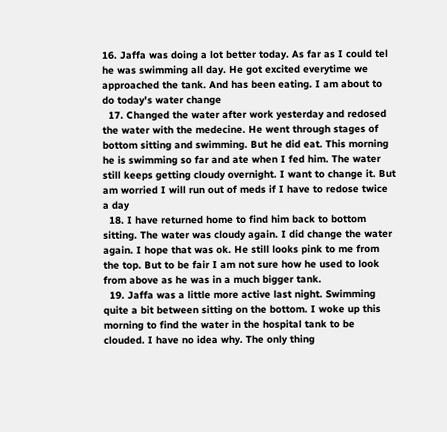16. Jaffa was doing a lot better today. As far as I could tel he was swimming all day. He got excited everytime we approached the tank. And has been eating. I am about to do today's water change
  17. Changed the water after work yesterday and redosed the water with the medecine. He went through stages of bottom sitting and swimming. But he did eat. This morning he is swimming so far and ate when I fed him. The water still keeps getting cloudy overnight. I want to change it. But am worried I will run out of meds if I have to redose twice a day
  18. I have returned home to find him back to bottom sitting. The water was cloudy again. I did change the water again. I hope that was ok. He still looks pink to me from the top. But to be fair I am not sure how he used to look from above as he was in a much bigger tank.
  19. Jaffa was a little more active last night. Swimming quite a bit between sitting on the bottom. I woke up this morning to find the water in the hospital tank to be clouded. I have no idea why. The only thing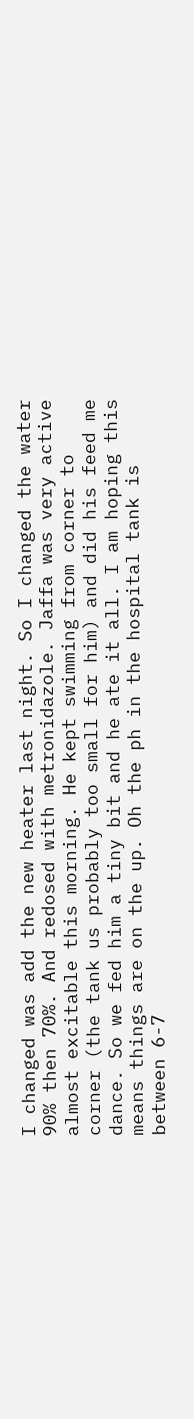I changed was add the new heater last night. So I changed the water 90% then 70%. And redosed with metronidazole. Jaffa was very active almost excitable this morning. He kept swimming from corner to corner (the tank us probably too small for him) and did his feed me dance. So we fed him a tiny bit and he ate it all. I am hoping this means things are on the up. Oh the ph in the hospital tank is between 6-7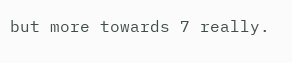but more towards 7 really.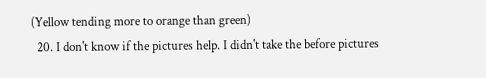(Yellow tending more to orange than green)
  20. I don't know if the pictures help. I didn't take the before pictures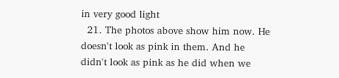in very good light
  21. The photos above show him now. He doesn't look as pink in them. And he didn't look as pink as he did when we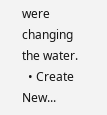were changing the water.
  • Create New...